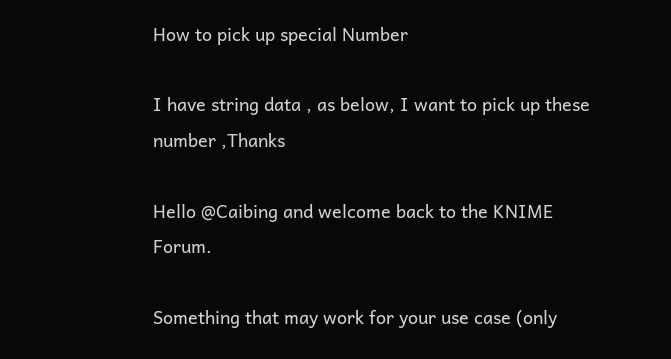How to pick up special Number

I have string data , as below, I want to pick up these number ,Thanks

Hello @Caibing and welcome back to the KNIME Forum.

Something that may work for your use case (only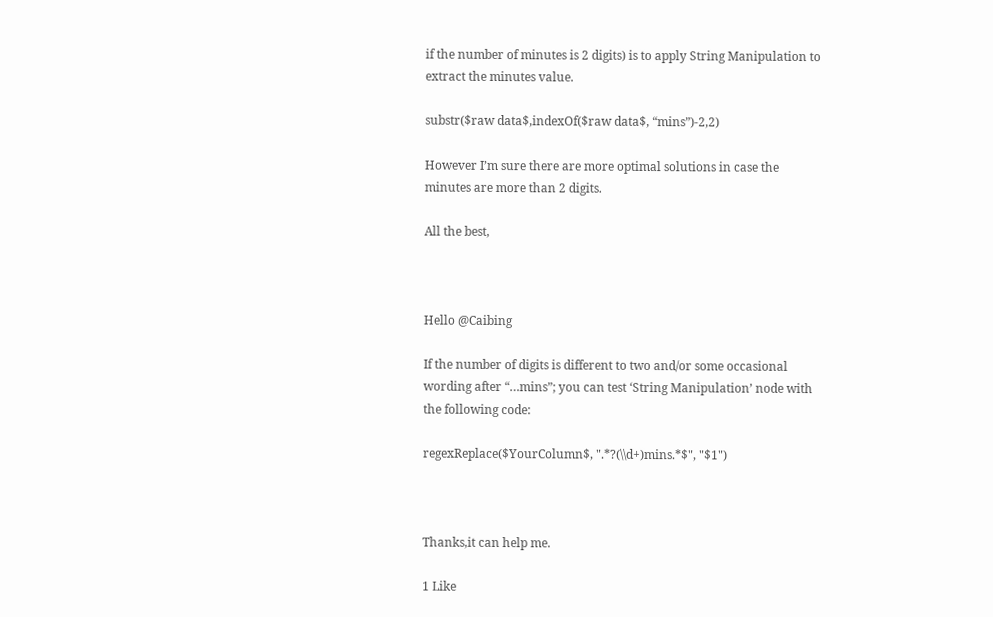if the number of minutes is 2 digits) is to apply String Manipulation to extract the minutes value.

substr($raw data$,indexOf($raw data$, “mins”)-2,2)

However I’m sure there are more optimal solutions in case the minutes are more than 2 digits.

All the best,



Hello @Caibing

If the number of digits is different to two and/or some occasional wording after “…mins”; you can test ‘String Manipulation’ node with the following code:

regexReplace($YourColumn$, ".*?(\\d+)mins.*$", "$1")



Thanks,it can help me.

1 Like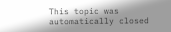This topic was automatically closed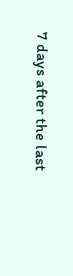7 days after the last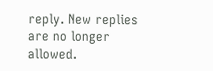reply. New replies are no longer allowed.